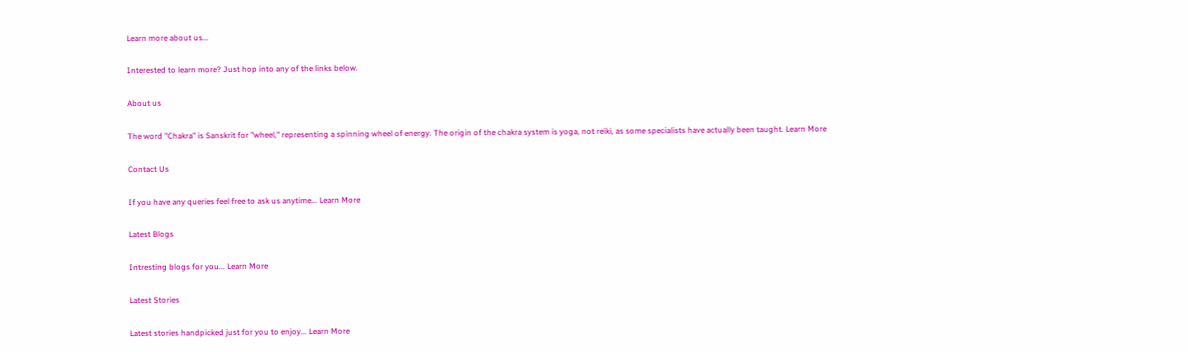Learn more about us...

Interested to learn more? Just hop into any of the links below.

About us

The word "Chakra" is Sanskrit for "wheel," representing a spinning wheel of energy. The origin of the chakra system is yoga, not reiki, as some specialists have actually been taught. Learn More

Contact Us

If you have any queries feel free to ask us anytime... Learn More

Latest Blogs

Intresting blogs for you... Learn More

Latest Stories

Latest stories handpicked just for you to enjoy... Learn More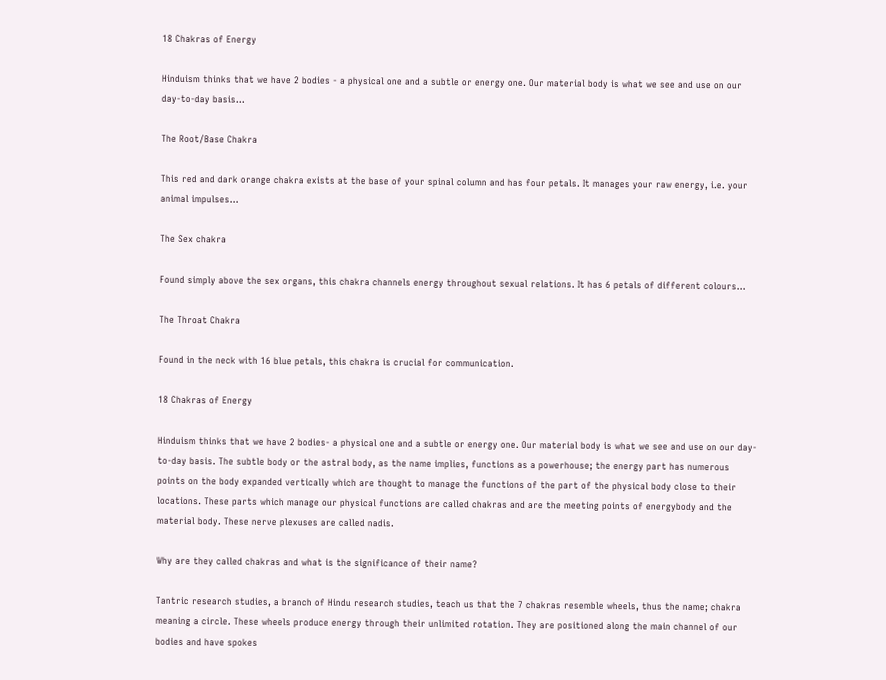18 Chakras of Energy

Hinduism thinks that we have 2 bodies - a physical one and a subtle or energy one. Our material body is what we see and use on our day-to-day basis...

The Root/Base Chakra

This red and dark orange chakra exists at the base of your spinal column and has four petals. It manages your raw energy, i.e. your animal impulses...

The Sex chakra

Found simply above the sex organs, this chakra channels energy throughout sexual relations. It has 6 petals of different colours...

The Throat Chakra

Found in the neck with 16 blue petals, this chakra is crucial for communication.

18 Chakras of Energy

Hinduism thinks that we have 2 bodies- a physical one and a subtle or energy one. Our material body is what we see and use on our day-to-day basis. The subtle body or the astral body, as the name implies, functions as a powerhouse; the energy part has numerous points on the body expanded vertically which are thought to manage the functions of the part of the physical body close to their locations. These parts which manage our physical functions are called chakras and are the meeting points of energybody and the material body. These nerve plexuses are called nadis.

Why are they called chakras and what is the significance of their name?

Tantric research studies, a branch of Hindu research studies, teach us that the 7 chakras resemble wheels, thus the name; chakra meaning a circle. These wheels produce energy through their unlimited rotation. They are positioned along the main channel of our bodies and have spokes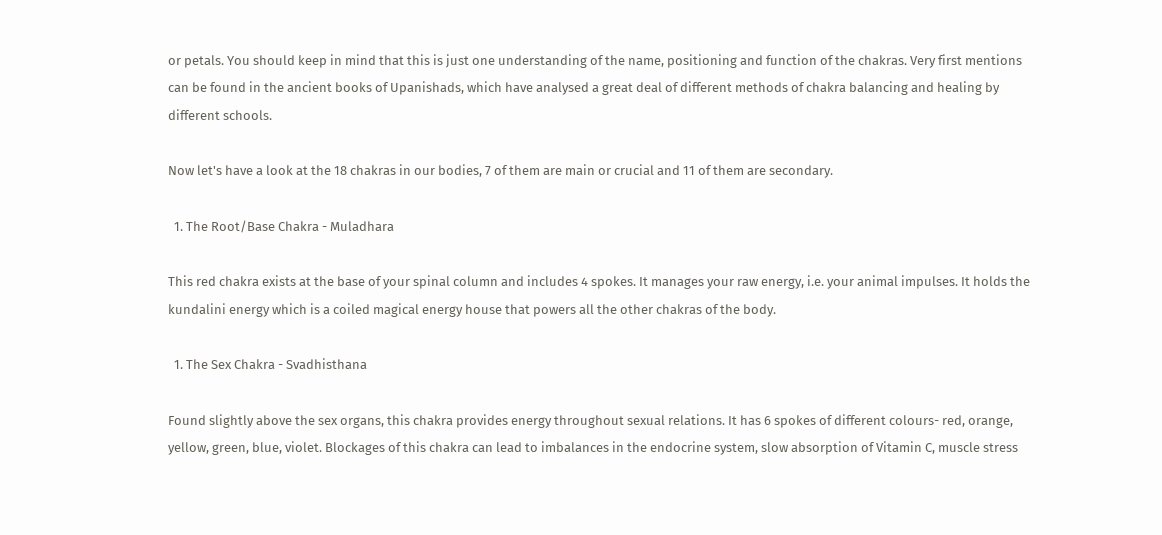or petals. You should keep in mind that this is just one understanding of the name, positioning and function of the chakras. Very first mentions can be found in the ancient books of Upanishads, which have analysed a great deal of different methods of chakra balancing and healing by different schools.

Now let's have a look at the 18 chakras in our bodies, 7 of them are main or crucial and 11 of them are secondary.

  1. The Root/Base Chakra - Muladhara

This red chakra exists at the base of your spinal column and includes 4 spokes. It manages your raw energy, i.e. your animal impulses. It holds the kundalini energy which is a coiled magical energy house that powers all the other chakras of the body.

  1. The Sex Chakra - Svadhisthana

Found slightly above the sex organs, this chakra provides energy throughout sexual relations. It has 6 spokes of different colours- red, orange, yellow, green, blue, violet. Blockages of this chakra can lead to imbalances in the endocrine system, slow absorption of Vitamin C, muscle stress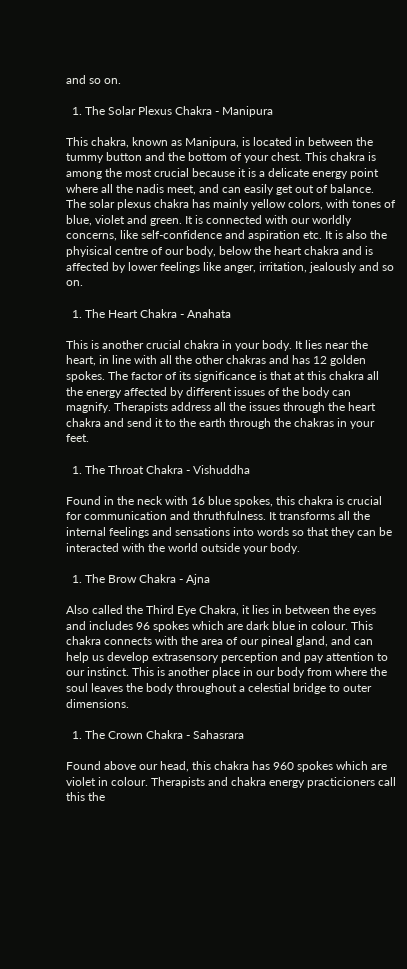and so on.

  1. The Solar Plexus Chakra - Manipura

This chakra, known as Manipura, is located in between the tummy button and the bottom of your chest. This chakra is among the most crucial because it is a delicate energy point where all the nadis meet, and can easily get out of balance. The solar plexus chakra has mainly yellow colors, with tones of blue, violet and green. It is connected with our worldly concerns, like self-confidence and aspiration etc. It is also the phyisical centre of our body, below the heart chakra and is affected by lower feelings like anger, irritation, jealously and so on.

  1. The Heart Chakra - Anahata

This is another crucial chakra in your body. It lies near the heart, in line with all the other chakras and has 12 golden spokes. The factor of its significance is that at this chakra all the energy affected by different issues of the body can magnify. Therapists address all the issues through the heart chakra and send it to the earth through the chakras in your feet.

  1. The Throat Chakra - Vishuddha

Found in the neck with 16 blue spokes, this chakra is crucial for communication and thruthfulness. It transforms all the internal feelings and sensations into words so that they can be interacted with the world outside your body.

  1. The Brow Chakra - Ajna

Also called the Third Eye Chakra, it lies in between the eyes and includes 96 spokes which are dark blue in colour. This chakra connects with the area of our pineal gland, and can help us develop extrasensory perception and pay attention to our instinct. This is another place in our body from where the soul leaves the body throughout a celestial bridge to outer dimensions.

  1. The Crown Chakra - Sahasrara

Found above our head, this chakra has 960 spokes which are violet in colour. Therapists and chakra energy practicioners call this the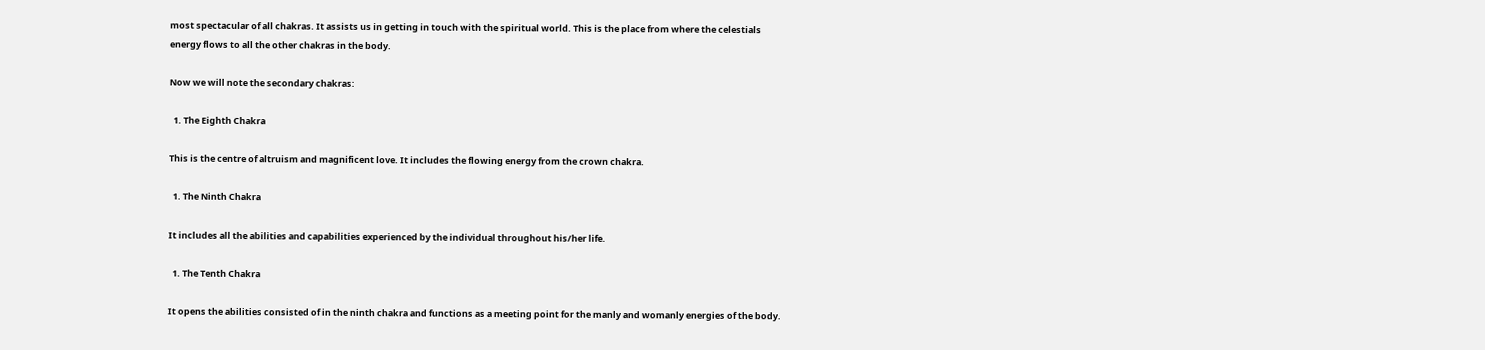most spectacular of all chakras. It assists us in getting in touch with the spiritual world. This is the place from where the celestials energy flows to all the other chakras in the body.

Now we will note the secondary chakras:

  1. The Eighth Chakra

This is the centre of altruism and magnificent love. It includes the flowing energy from the crown chakra.

  1. The Ninth Chakra

It includes all the abilities and capabilities experienced by the individual throughout his/her life.

  1. The Tenth Chakra

It opens the abilities consisted of in the ninth chakra and functions as a meeting point for the manly and womanly energies of the body.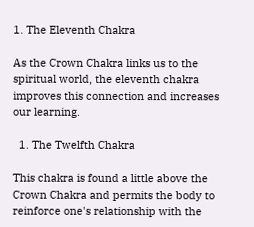1. The Eleventh Chakra

As the Crown Chakra links us to the spiritual world, the eleventh chakra improves this connection and increases our learning.

  1. The Twelfth Chakra

This chakra is found a little above the Crown Chakra and permits the body to reinforce one's relationship with the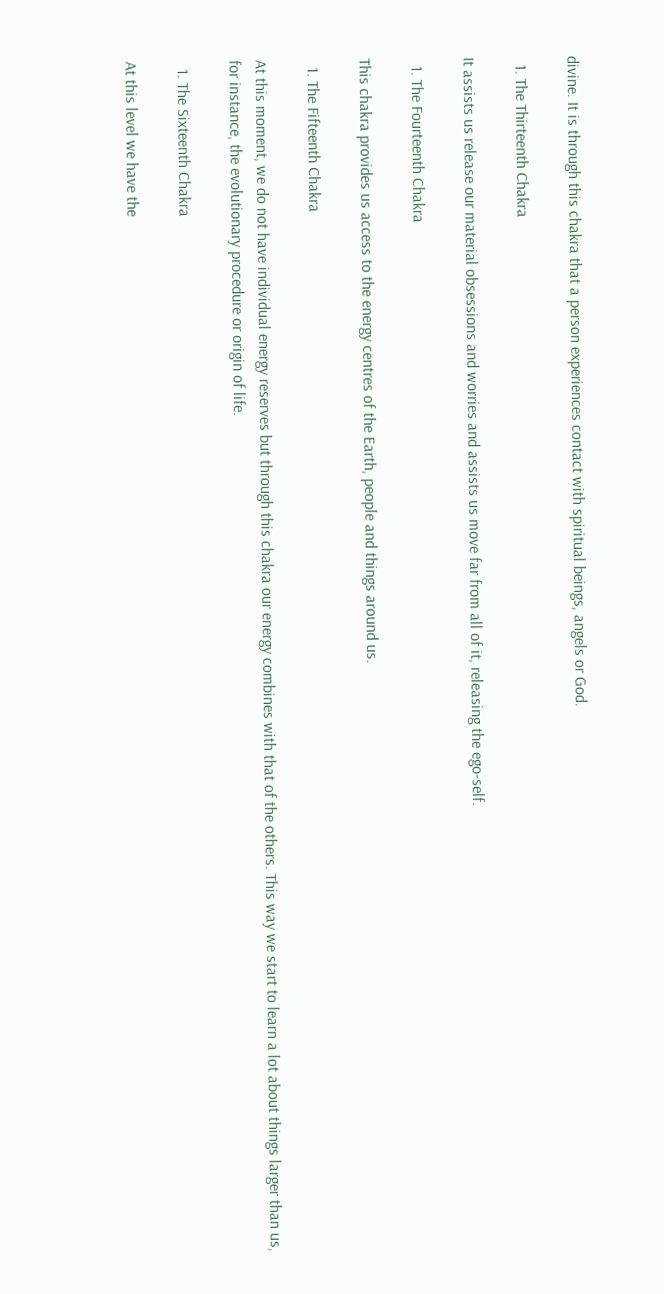divine. It is through this chakra that a person experiences contact with spiritual beings, angels or God.

  1. The Thirteenth Chakra

It assists us release our material obsessions and worries and assists us move far from all of it, releasing the ego-self.

  1. The Fourteenth Chakra

This chakra provides us access to the energy centres of the Earth, people and things around us.

  1. The Fifteenth Chakra

At this moment, we do not have individual energy reserves but through this chakra our energy combines with that of the others. This way we start to learn a lot about things larger than us, for instance, the evolutionary procedure or origin of life.

  1. The Sixteenth Chakra

At this level we have the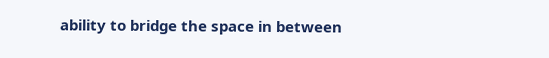ability to bridge the space in between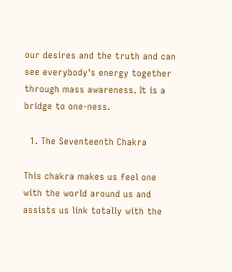our desires and the truth and can see everybody's energy together through mass awareness. It is a bridge to one-ness.

  1. The Seventeenth Chakra

This chakra makes us feel one with the world around us and assists us link totally with the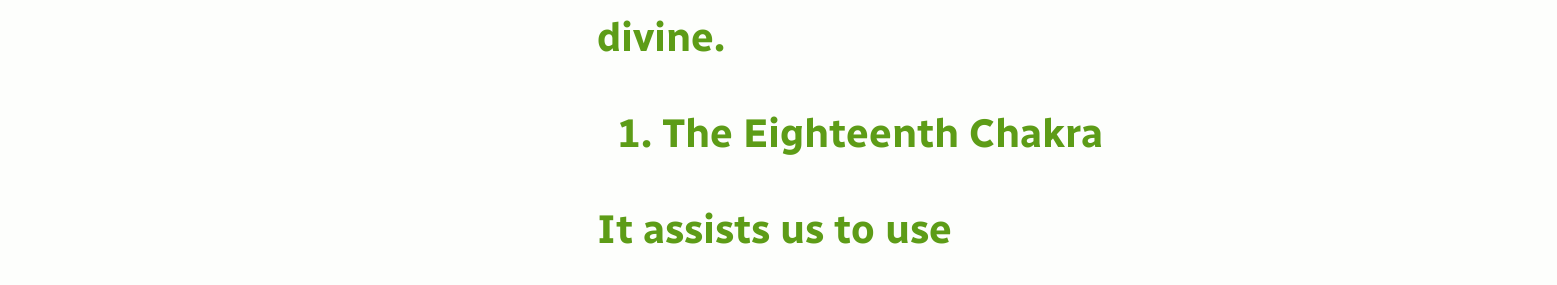divine.

  1. The Eighteenth Chakra

It assists us to use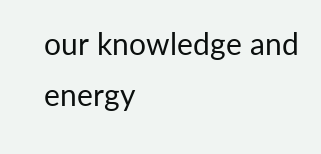our knowledge and energy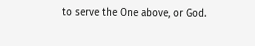to serve the One above, or God.